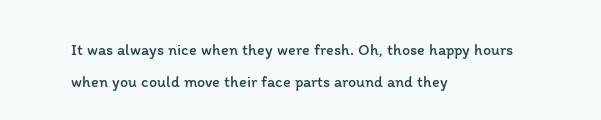It was always nice when they were fresh. Oh, those happy hours when you could move their face parts around and they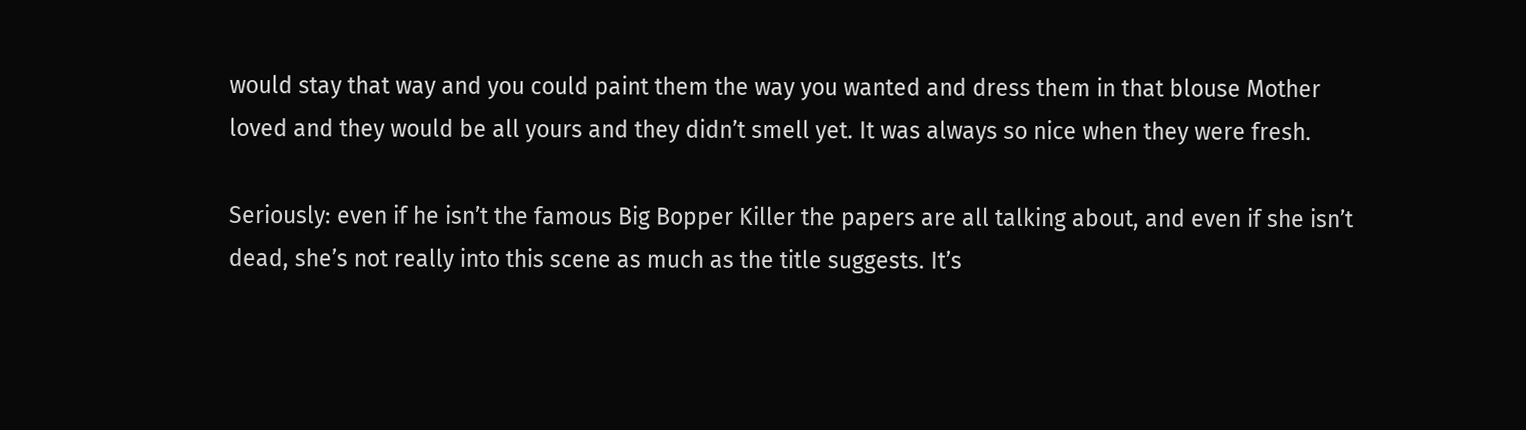would stay that way and you could paint them the way you wanted and dress them in that blouse Mother loved and they would be all yours and they didn’t smell yet. It was always so nice when they were fresh.

Seriously: even if he isn’t the famous Big Bopper Killer the papers are all talking about, and even if she isn’t dead, she’s not really into this scene as much as the title suggests. It’s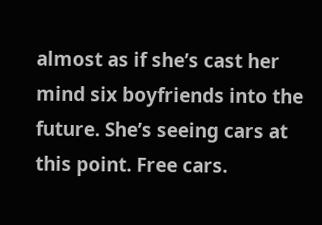almost as if she’s cast her mind six boyfriends into the future. She’s seeing cars at this point. Free cars.